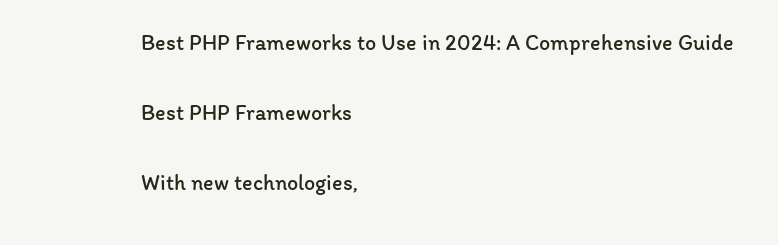Best PHP Frameworks to Use in 2024: A Comprehensive Guide

Best PHP Frameworks

With new technologies,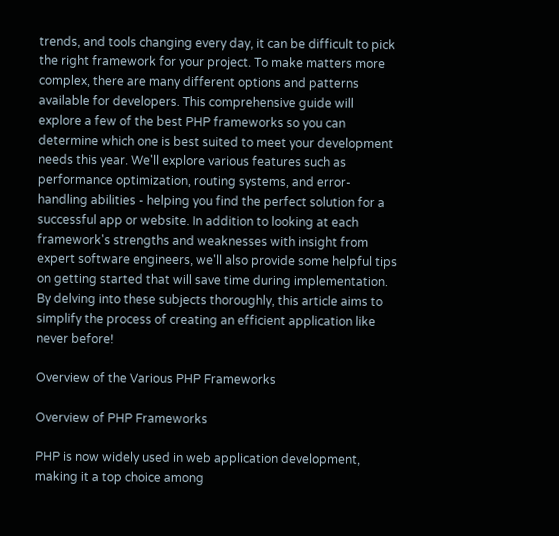trends, and tools changing every day, it can be difficult to pick the right framework for your project. To make matters more complex, there are many different options and patterns available for developers. This comprehensive guide will explore a few of the best PHP frameworks so you can determine which one is best suited to meet your development needs this year. We'll explore various features such as performance optimization, routing systems, and error-handling abilities - helping you find the perfect solution for a successful app or website. In addition to looking at each framework's strengths and weaknesses with insight from expert software engineers, we'll also provide some helpful tips on getting started that will save time during implementation. By delving into these subjects thoroughly, this article aims to simplify the process of creating an efficient application like never before!

Overview of the Various PHP Frameworks

Overview of PHP Frameworks

PHP is now widely used in web application development, making it a top choice among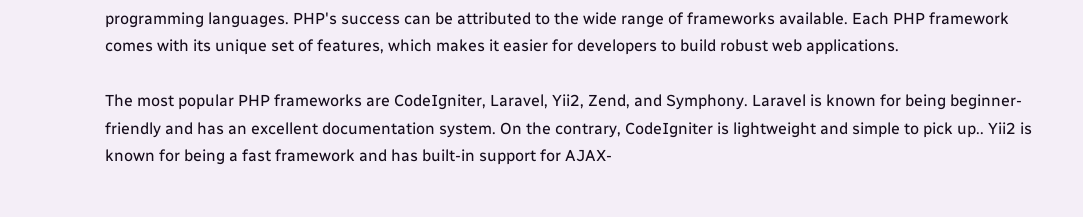programming languages. PHP's success can be attributed to the wide range of frameworks available. Each PHP framework comes with its unique set of features, which makes it easier for developers to build robust web applications.

The most popular PHP frameworks are CodeIgniter, Laravel, Yii2, Zend, and Symphony. Laravel is known for being beginner-friendly and has an excellent documentation system. On the contrary, CodeIgniter is lightweight and simple to pick up.. Yii2 is known for being a fast framework and has built-in support for AJAX-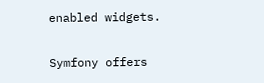enabled widgets.

Symfony offers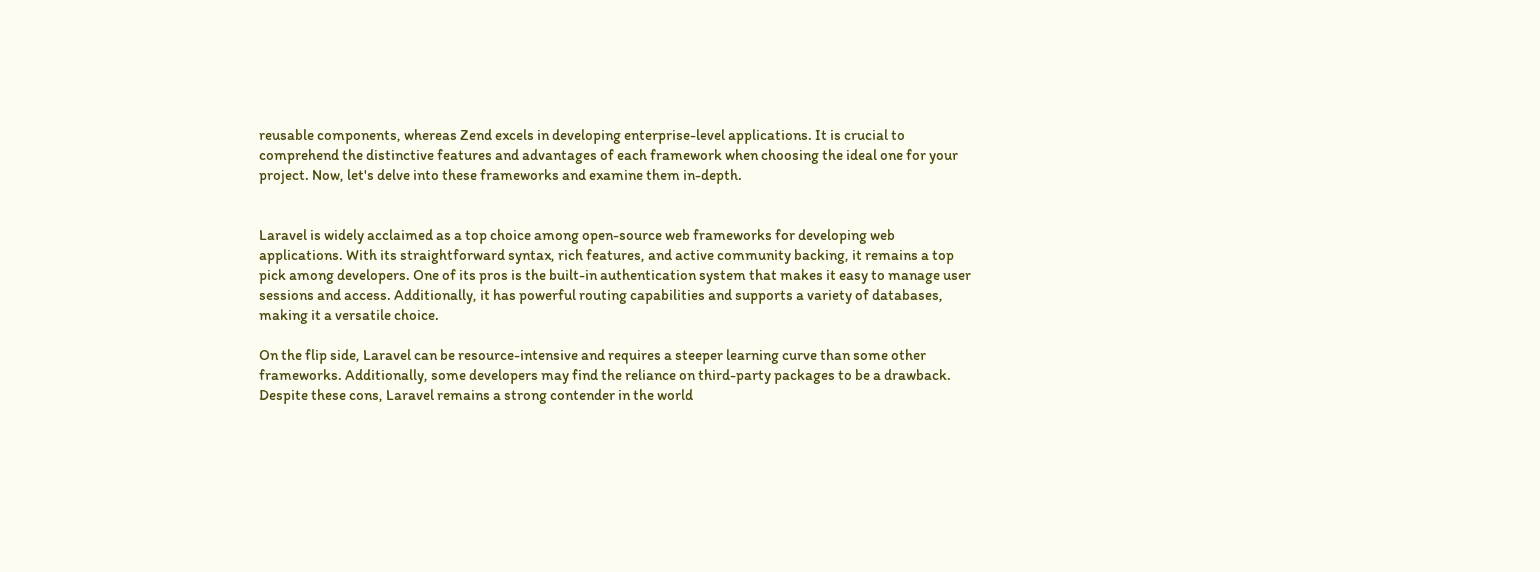reusable components, whereas Zend excels in developing enterprise-level applications. It is crucial to comprehend the distinctive features and advantages of each framework when choosing the ideal one for your project. Now, let's delve into these frameworks and examine them in-depth.


Laravel is widely acclaimed as a top choice among open-source web frameworks for developing web applications. With its straightforward syntax, rich features, and active community backing, it remains a top pick among developers. One of its pros is the built-in authentication system that makes it easy to manage user sessions and access. Additionally, it has powerful routing capabilities and supports a variety of databases, making it a versatile choice.

On the flip side, Laravel can be resource-intensive and requires a steeper learning curve than some other frameworks. Additionally, some developers may find the reliance on third-party packages to be a drawback. Despite these cons, Laravel remains a strong contender in the world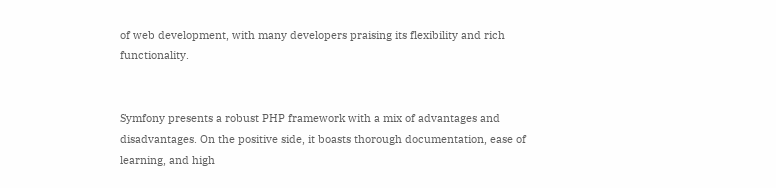of web development, with many developers praising its flexibility and rich functionality.


Symfony presents a robust PHP framework with a mix of advantages and disadvantages. On the positive side, it boasts thorough documentation, ease of learning, and high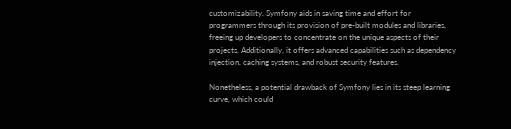customizability. Symfony aids in saving time and effort for programmers through its provision of pre-built modules and libraries, freeing up developers to concentrate on the unique aspects of their projects. Additionally, it offers advanced capabilities such as dependency injection, caching systems, and robust security features.

Nonetheless, a potential drawback of Symfony lies in its steep learning curve, which could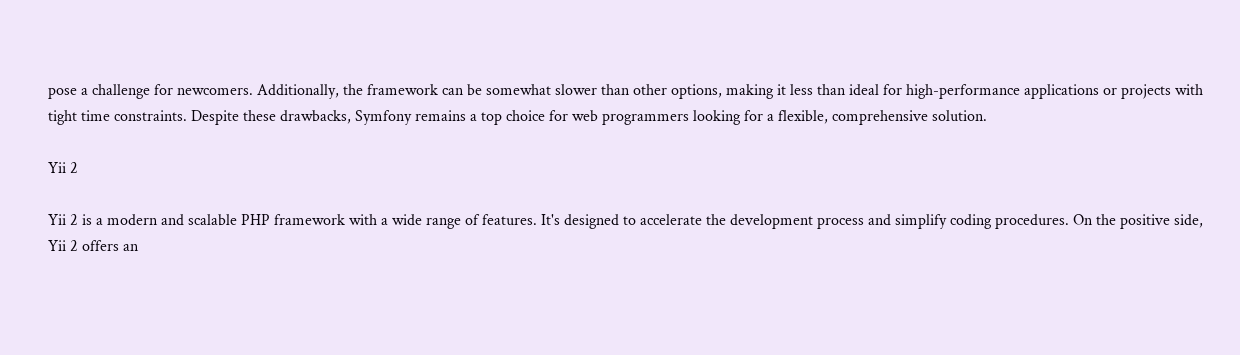pose a challenge for newcomers. Additionally, the framework can be somewhat slower than other options, making it less than ideal for high-performance applications or projects with tight time constraints. Despite these drawbacks, Symfony remains a top choice for web programmers looking for a flexible, comprehensive solution.

Yii 2

Yii 2 is a modern and scalable PHP framework with a wide range of features. It's designed to accelerate the development process and simplify coding procedures. On the positive side, Yii 2 offers an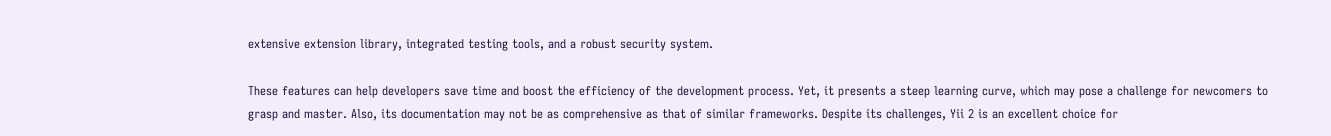extensive extension library, integrated testing tools, and a robust security system.

These features can help developers save time and boost the efficiency of the development process. Yet, it presents a steep learning curve, which may pose a challenge for newcomers to grasp and master. Also, its documentation may not be as comprehensive as that of similar frameworks. Despite its challenges, Yii 2 is an excellent choice for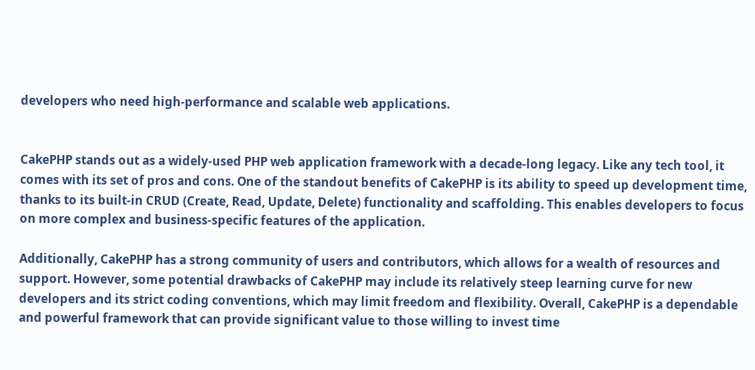developers who need high-performance and scalable web applications.


CakePHP stands out as a widely-used PHP web application framework with a decade-long legacy. Like any tech tool, it comes with its set of pros and cons. One of the standout benefits of CakePHP is its ability to speed up development time, thanks to its built-in CRUD (Create, Read, Update, Delete) functionality and scaffolding. This enables developers to focus on more complex and business-specific features of the application.

Additionally, CakePHP has a strong community of users and contributors, which allows for a wealth of resources and support. However, some potential drawbacks of CakePHP may include its relatively steep learning curve for new developers and its strict coding conventions, which may limit freedom and flexibility. Overall, CakePHP is a dependable and powerful framework that can provide significant value to those willing to invest time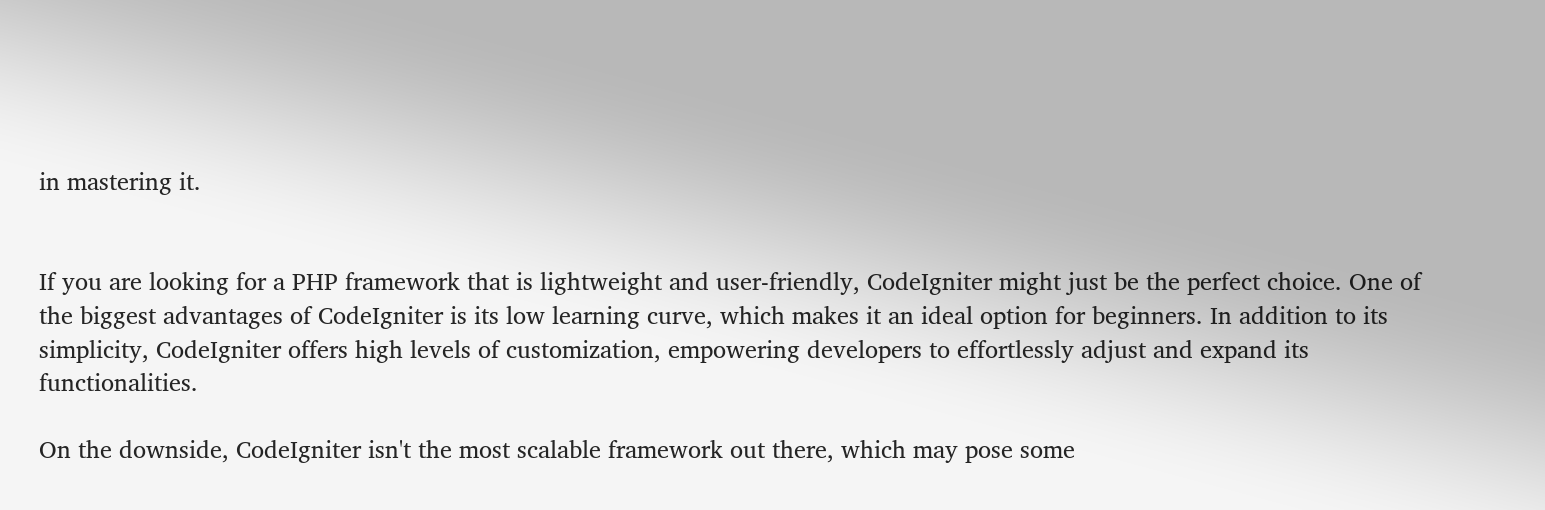in mastering it.


If you are looking for a PHP framework that is lightweight and user-friendly, CodeIgniter might just be the perfect choice. One of the biggest advantages of CodeIgniter is its low learning curve, which makes it an ideal option for beginners. In addition to its simplicity, CodeIgniter offers high levels of customization, empowering developers to effortlessly adjust and expand its functionalities.

On the downside, CodeIgniter isn't the most scalable framework out there, which may pose some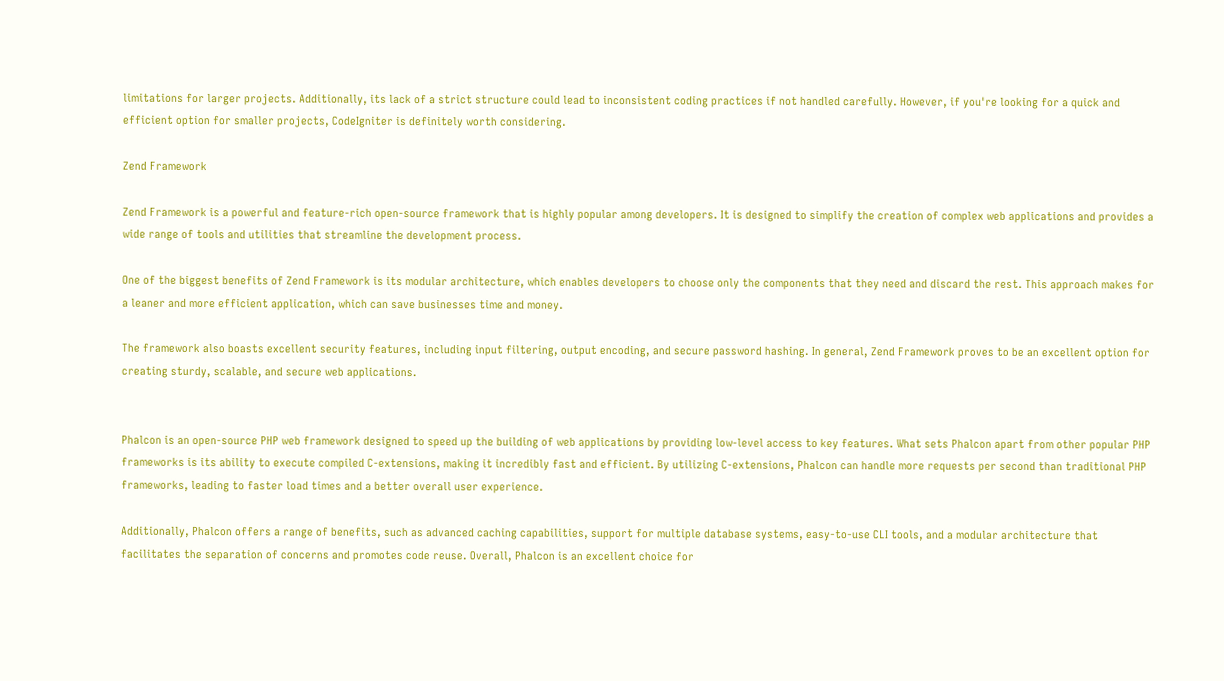limitations for larger projects. Additionally, its lack of a strict structure could lead to inconsistent coding practices if not handled carefully. However, if you're looking for a quick and efficient option for smaller projects, CodeIgniter is definitely worth considering.

Zend Framework

Zend Framework is a powerful and feature-rich open-source framework that is highly popular among developers. It is designed to simplify the creation of complex web applications and provides a wide range of tools and utilities that streamline the development process.

One of the biggest benefits of Zend Framework is its modular architecture, which enables developers to choose only the components that they need and discard the rest. This approach makes for a leaner and more efficient application, which can save businesses time and money.

The framework also boasts excellent security features, including input filtering, output encoding, and secure password hashing. In general, Zend Framework proves to be an excellent option for creating sturdy, scalable, and secure web applications.


Phalcon is an open-source PHP web framework designed to speed up the building of web applications by providing low-level access to key features. What sets Phalcon apart from other popular PHP frameworks is its ability to execute compiled C-extensions, making it incredibly fast and efficient. By utilizing C-extensions, Phalcon can handle more requests per second than traditional PHP frameworks, leading to faster load times and a better overall user experience.

Additionally, Phalcon offers a range of benefits, such as advanced caching capabilities, support for multiple database systems, easy-to-use CLI tools, and a modular architecture that facilitates the separation of concerns and promotes code reuse. Overall, Phalcon is an excellent choice for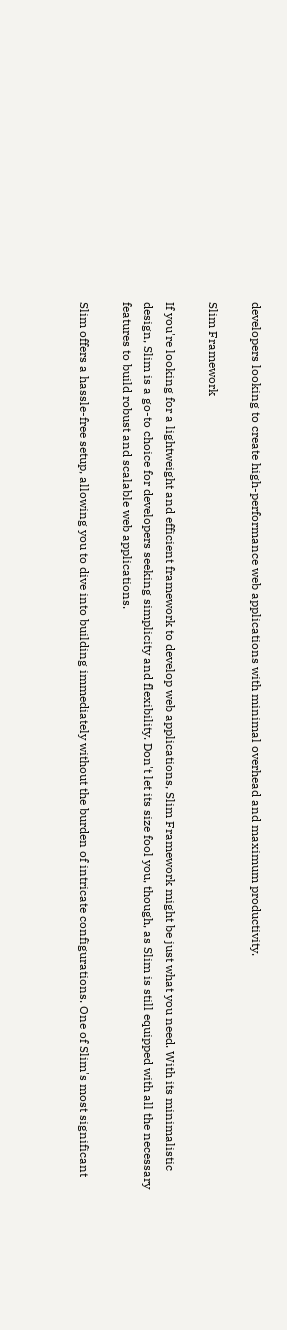developers looking to create high-performance web applications with minimal overhead and maximum productivity.

Slim Framework

If you're looking for a lightweight and efficient framework to develop web applications, Slim Framework might be just what you need. With its minimalistic design, Slim is a go-to choice for developers seeking simplicity and flexibility. Don't let its size fool you, though, as Slim is still equipped with all the necessary features to build robust and scalable web applications.

Slim offers a hassle-free setup, allowing you to dive into building immediately without the burden of intricate configurations. One of Slim's most significant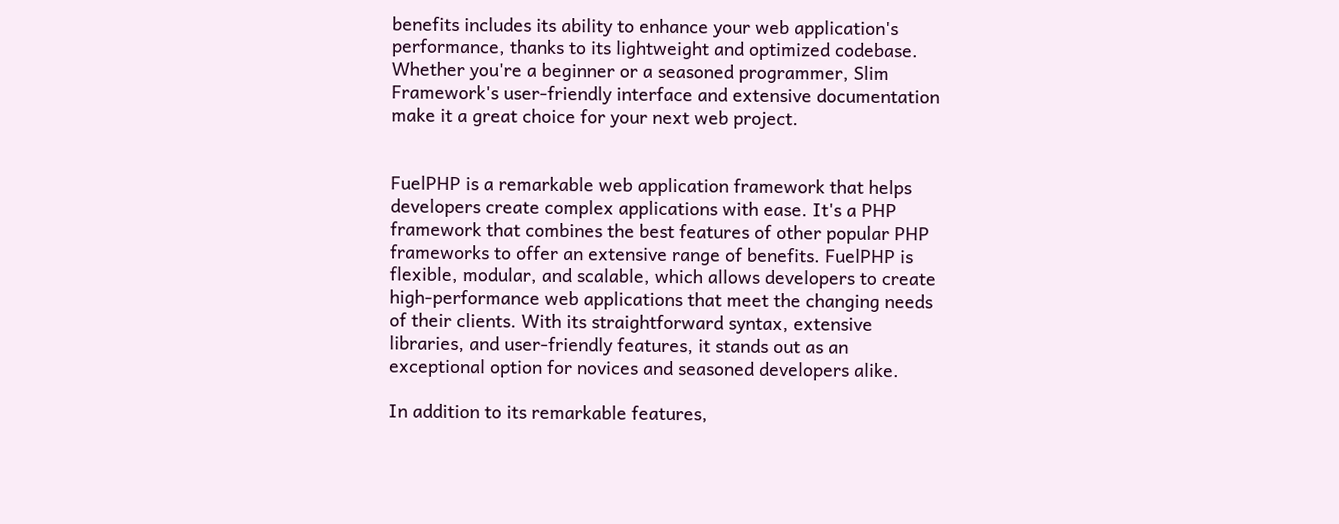benefits includes its ability to enhance your web application's performance, thanks to its lightweight and optimized codebase. Whether you're a beginner or a seasoned programmer, Slim Framework's user-friendly interface and extensive documentation make it a great choice for your next web project.


FuelPHP is a remarkable web application framework that helps developers create complex applications with ease. It's a PHP framework that combines the best features of other popular PHP frameworks to offer an extensive range of benefits. FuelPHP is flexible, modular, and scalable, which allows developers to create high-performance web applications that meet the changing needs of their clients. With its straightforward syntax, extensive libraries, and user-friendly features, it stands out as an exceptional option for novices and seasoned developers alike.

In addition to its remarkable features,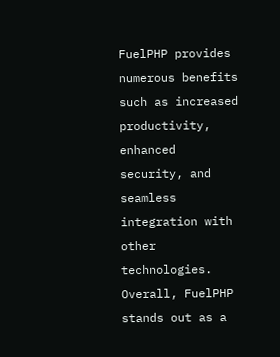FuelPHP provides numerous benefits such as increased productivity, enhanced security, and seamless integration with other technologies. Overall, FuelPHP stands out as a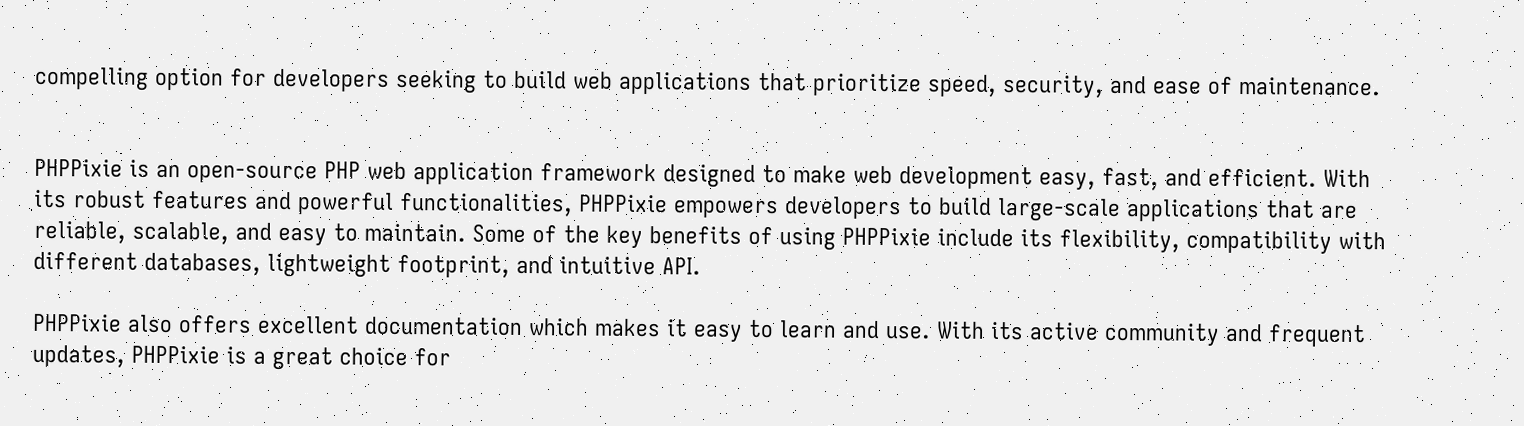compelling option for developers seeking to build web applications that prioritize speed, security, and ease of maintenance.


PHPPixie is an open-source PHP web application framework designed to make web development easy, fast, and efficient. With its robust features and powerful functionalities, PHPPixie empowers developers to build large-scale applications that are reliable, scalable, and easy to maintain. Some of the key benefits of using PHPPixie include its flexibility, compatibility with different databases, lightweight footprint, and intuitive API.

PHPPixie also offers excellent documentation which makes it easy to learn and use. With its active community and frequent updates, PHPPixie is a great choice for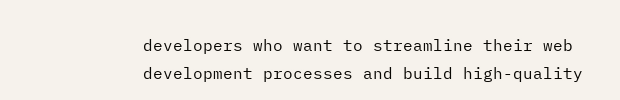developers who want to streamline their web development processes and build high-quality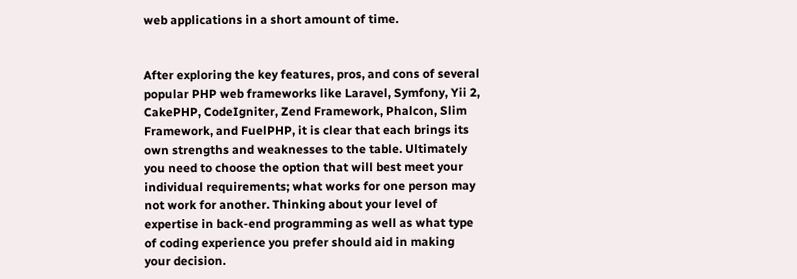web applications in a short amount of time.


After exploring the key features, pros, and cons of several popular PHP web frameworks like Laravel, Symfony, Yii 2, CakePHP, CodeIgniter, Zend Framework, Phalcon, Slim Framework, and FuelPHP, it is clear that each brings its own strengths and weaknesses to the table. Ultimately you need to choose the option that will best meet your individual requirements; what works for one person may not work for another. Thinking about your level of expertise in back-end programming as well as what type of coding experience you prefer should aid in making your decision.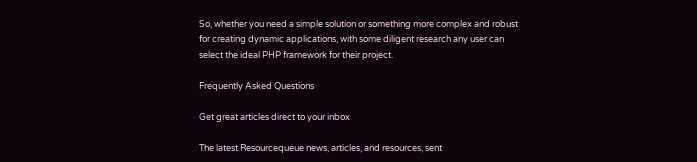So, whether you need a simple solution or something more complex and robust for creating dynamic applications, with some diligent research any user can select the ideal PHP framework for their project.

Frequently Asked Questions

Get great articles direct to your inbox

The latest Resourcequeue news, articles, and resources, sent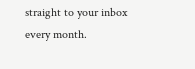straight to your inbox every month.